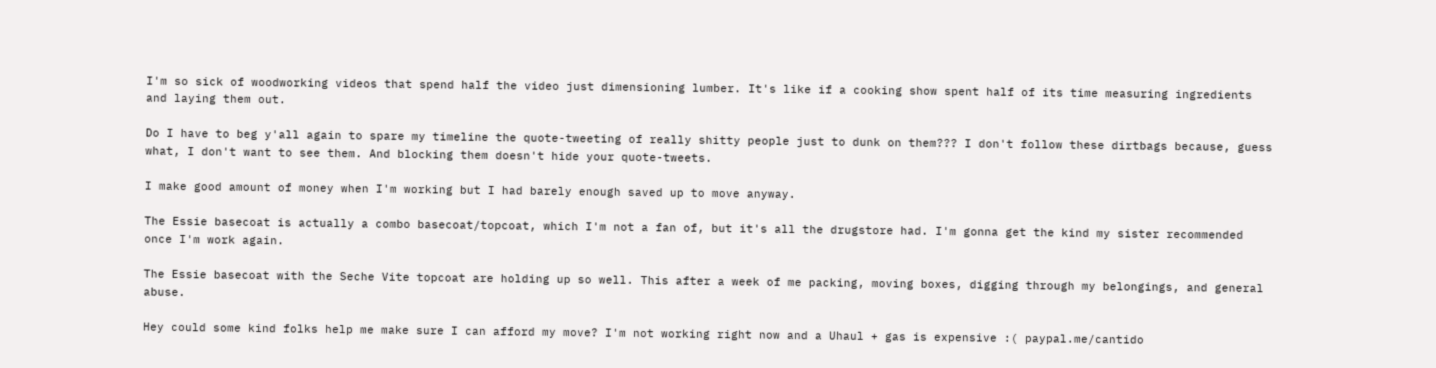I'm so sick of woodworking videos that spend half the video just dimensioning lumber. It's like if a cooking show spent half of its time measuring ingredients and laying them out.

Do I have to beg y'all again to spare my timeline the quote-tweeting of really shitty people just to dunk on them??? I don't follow these dirtbags because, guess what, I don't want to see them. And blocking them doesn't hide your quote-tweets.

I make good amount of money when I'm working but I had barely enough saved up to move anyway.

The Essie basecoat is actually a combo basecoat/topcoat, which I'm not a fan of, but it's all the drugstore had. I'm gonna get the kind my sister recommended once I'm work again.

The Essie basecoat with the Seche Vite topcoat are holding up so well. This after a week of me packing, moving boxes, digging through my belongings, and general abuse.

Hey could some kind folks help me make sure I can afford my move? I'm not working right now and a Uhaul + gas is expensive :( paypal.me/cantido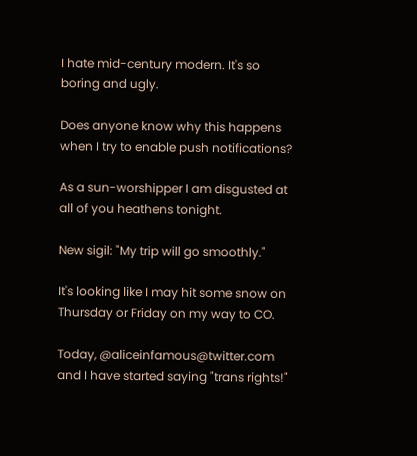I hate mid-century modern. It's so boring and ugly.

Does anyone know why this happens when I try to enable push notifications?

As a sun-worshipper I am disgusted at all of you heathens tonight.

New sigil: "My trip will go smoothly."

It's looking like I may hit some snow on Thursday or Friday on my way to CO.

Today, @aliceinfamous@twitter.com and I have started saying "trans rights!"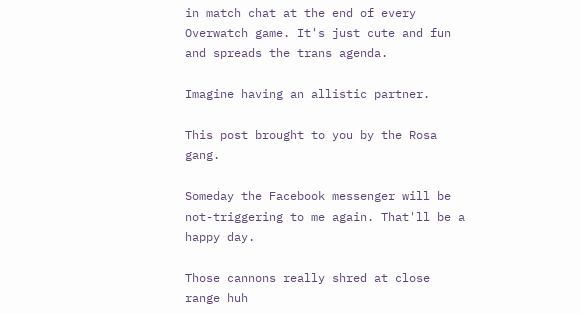in match chat at the end of every Overwatch game. It's just cute and fun and spreads the trans agenda.

Imagine having an allistic partner.

This post brought to you by the Rosa gang.

Someday the Facebook messenger will be not-triggering to me again. That'll be a happy day.

Those cannons really shred at close range huh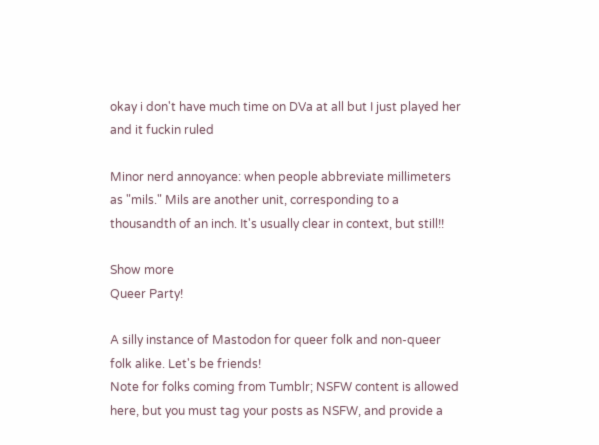okay i don't have much time on DVa at all but I just played her and it fuckin ruled

Minor nerd annoyance: when people abbreviate millimeters as "mils." Mils are another unit, corresponding to a thousandth of an inch. It's usually clear in context, but still!!

Show more
Queer Party!

A silly instance of Mastodon for queer folk and non-queer folk alike. Let's be friends!
Note for folks coming from Tumblr; NSFW content is allowed here, but you must tag your posts as NSFW, and provide a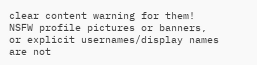clear content warning for them! NSFW profile pictures or banners, or explicit usernames/display names are not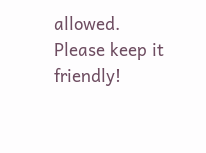allowed. Please keep it friendly!